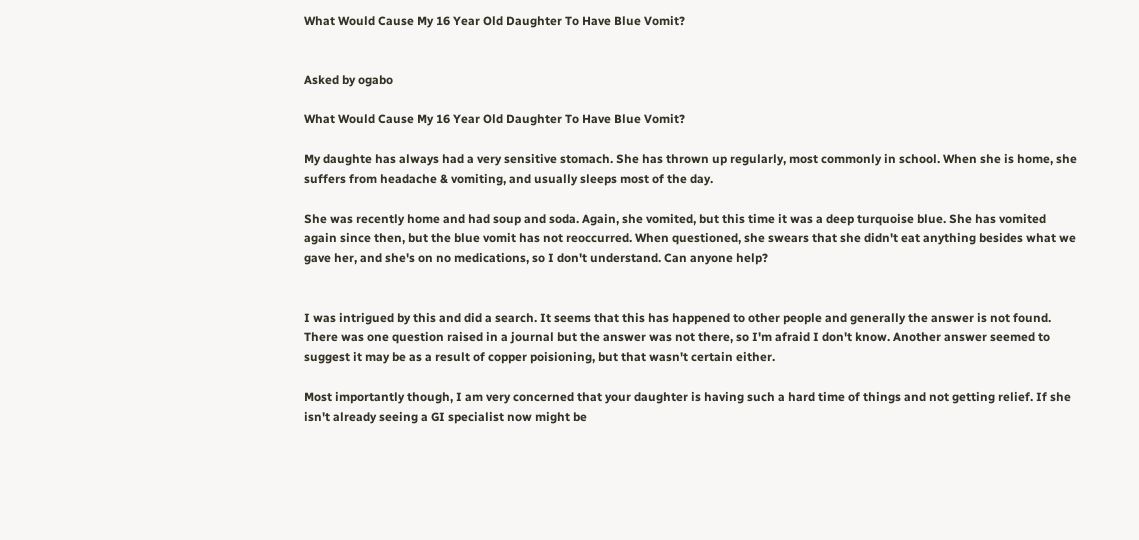What Would Cause My 16 Year Old Daughter To Have Blue Vomit?


Asked by ogabo

What Would Cause My 16 Year Old Daughter To Have Blue Vomit?

My daughte has always had a very sensitive stomach. She has thrown up regularly, most commonly in school. When she is home, she suffers from headache & vomiting, and usually sleeps most of the day.

She was recently home and had soup and soda. Again, she vomited, but this time it was a deep turquoise blue. She has vomited again since then, but the blue vomit has not reoccurred. When questioned, she swears that she didn't eat anything besides what we gave her, and she's on no medications, so I don't understand. Can anyone help?


I was intrigued by this and did a search. It seems that this has happened to other people and generally the answer is not found. There was one question raised in a journal but the answer was not there, so I'm afraid I don't know. Another answer seemed to suggest it may be as a result of copper poisioning, but that wasn't certain either.

Most importantly though, I am very concerned that your daughter is having such a hard time of things and not getting relief. If she isn't already seeing a GI specialist now might be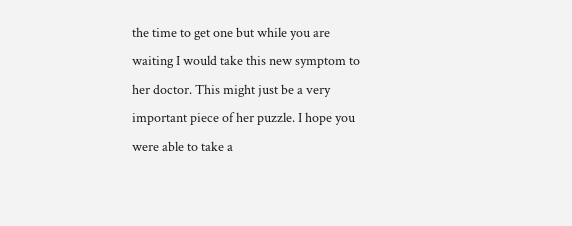the time to get one but while you are waiting I would take this new symptom to her doctor. This might just be a very important piece of her puzzle. I hope you were able to take a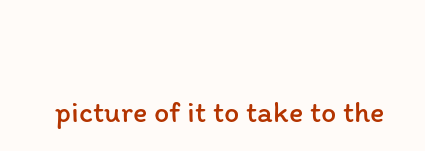picture of it to take to the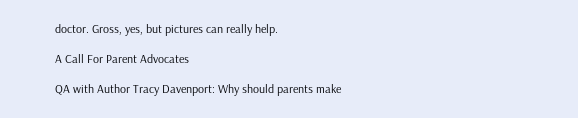doctor. Gross, yes, but pictures can really help.

A Call For Parent Advocates

QA with Author Tracy Davenport: Why should parents make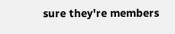sure they're members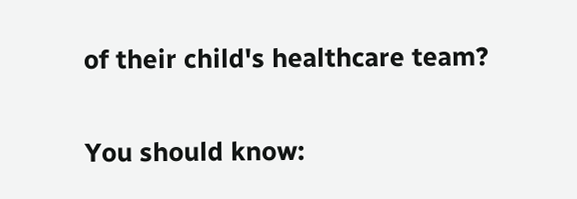of their child's healthcare team?

You should know: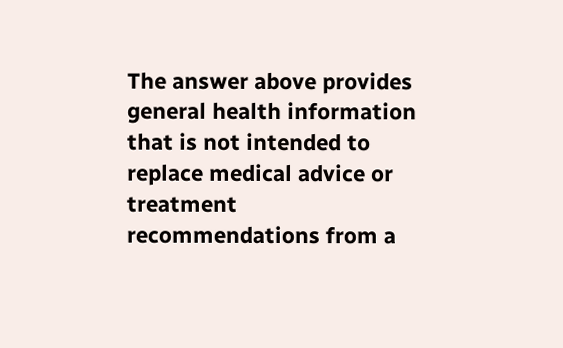The answer above provides general health information that is not intended to replace medical advice or treatment recommendations from a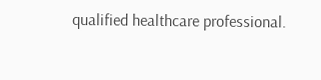qualified healthcare professional.